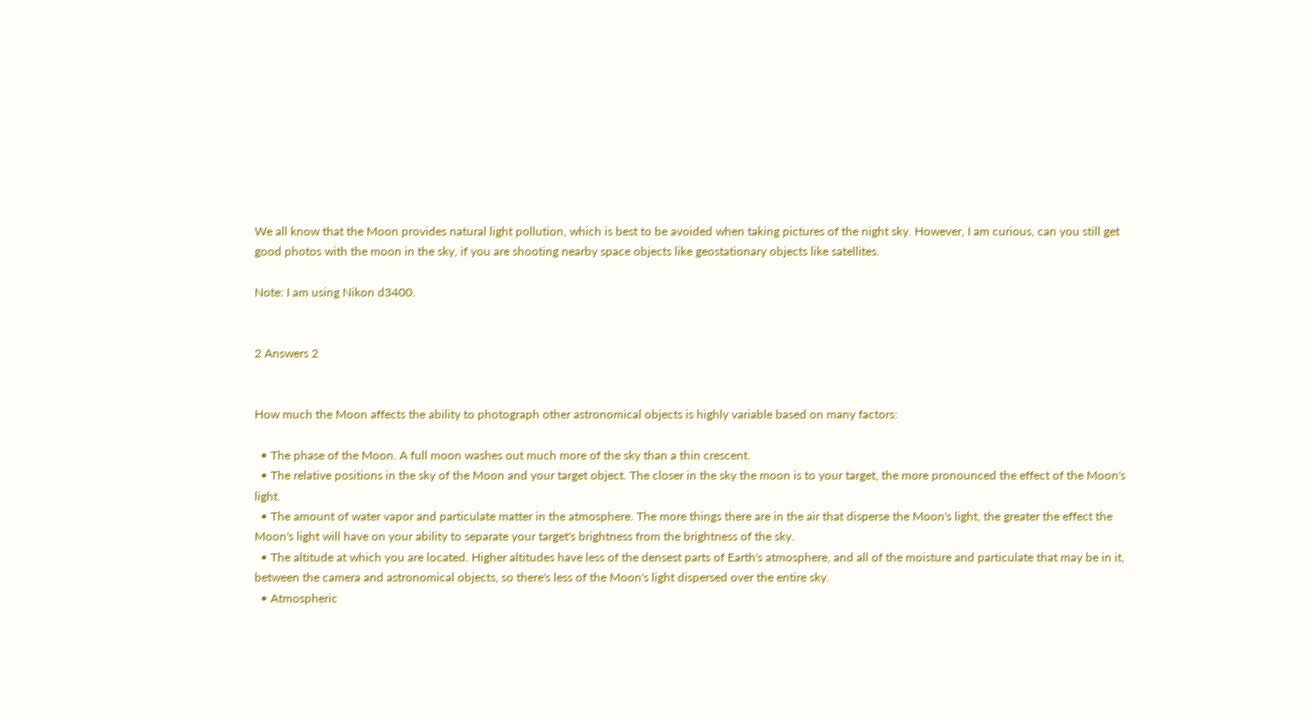We all know that the Moon provides natural light pollution, which is best to be avoided when taking pictures of the night sky. However, I am curious, can you still get good photos with the moon in the sky, if you are shooting nearby space objects like geostationary objects like satellites.

Note: I am using Nikon d3400.


2 Answers 2


How much the Moon affects the ability to photograph other astronomical objects is highly variable based on many factors:

  • The phase of the Moon. A full moon washes out much more of the sky than a thin crescent.
  • The relative positions in the sky of the Moon and your target object. The closer in the sky the moon is to your target, the more pronounced the effect of the Moon's light.
  • The amount of water vapor and particulate matter in the atmosphere. The more things there are in the air that disperse the Moon's light, the greater the effect the Moon's light will have on your ability to separate your target's brightness from the brightness of the sky.
  • The altitude at which you are located. Higher altitudes have less of the densest parts of Earth's atmosphere, and all of the moisture and particulate that may be in it, between the camera and astronomical objects, so there's less of the Moon's light dispersed over the entire sky.
  • Atmospheric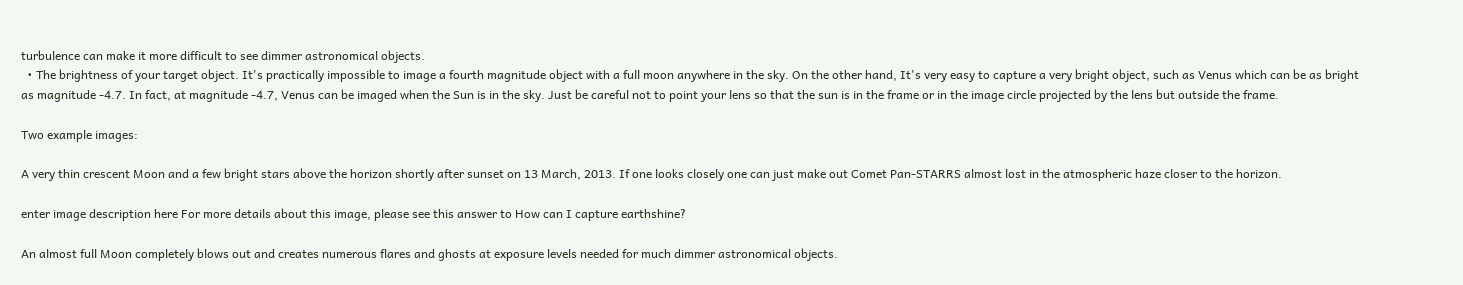turbulence can make it more difficult to see dimmer astronomical objects.
  • The brightness of your target object. It's practically impossible to image a fourth magnitude object with a full moon anywhere in the sky. On the other hand, It's very easy to capture a very bright object, such as Venus which can be as bright as magnitude -4.7. In fact, at magnitude -4.7, Venus can be imaged when the Sun is in the sky. Just be careful not to point your lens so that the sun is in the frame or in the image circle projected by the lens but outside the frame.

Two example images:

A very thin crescent Moon and a few bright stars above the horizon shortly after sunset on 13 March, 2013. If one looks closely one can just make out Comet Pan-STARRS almost lost in the atmospheric haze closer to the horizon.

enter image description here For more details about this image, please see this answer to How can I capture earthshine?

An almost full Moon completely blows out and creates numerous flares and ghosts at exposure levels needed for much dimmer astronomical objects.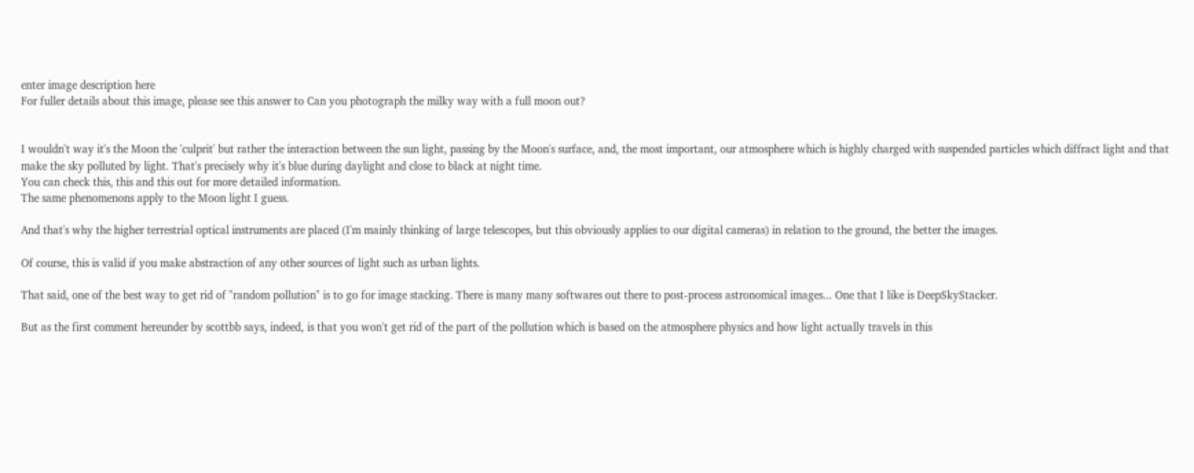enter image description here
For fuller details about this image, please see this answer to Can you photograph the milky way with a full moon out?


I wouldn't way it's the Moon the 'culprit' but rather the interaction between the sun light, passing by the Moon's surface, and, the most important, our atmosphere which is highly charged with suspended particles which diffract light and that make the sky polluted by light. That's precisely why it's blue during daylight and close to black at night time.
You can check this, this and this out for more detailed information.
The same phenomenons apply to the Moon light I guess.

And that's why the higher terrestrial optical instruments are placed (I'm mainly thinking of large telescopes, but this obviously applies to our digital cameras) in relation to the ground, the better the images.

Of course, this is valid if you make abstraction of any other sources of light such as urban lights.

That said, one of the best way to get rid of "random pollution" is to go for image stacking. There is many many softwares out there to post-process astronomical images... One that I like is DeepSkyStacker.

But as the first comment hereunder by scottbb says, indeed, is that you won't get rid of the part of the pollution which is based on the atmosphere physics and how light actually travels in this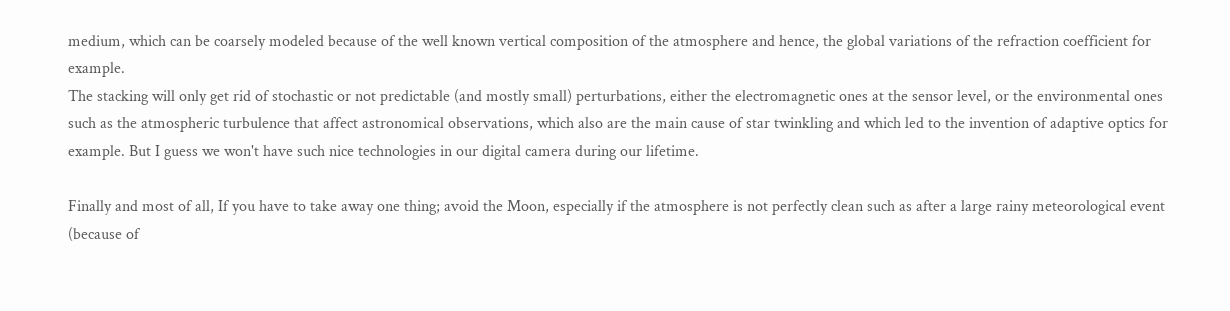medium, which can be coarsely modeled because of the well known vertical composition of the atmosphere and hence, the global variations of the refraction coefficient for example.
The stacking will only get rid of stochastic or not predictable (and mostly small) perturbations, either the electromagnetic ones at the sensor level, or the environmental ones such as the atmospheric turbulence that affect astronomical observations, which also are the main cause of star twinkling and which led to the invention of adaptive optics for example. But I guess we won't have such nice technologies in our digital camera during our lifetime.

Finally and most of all, If you have to take away one thing; avoid the Moon, especially if the atmosphere is not perfectly clean such as after a large rainy meteorological event (because of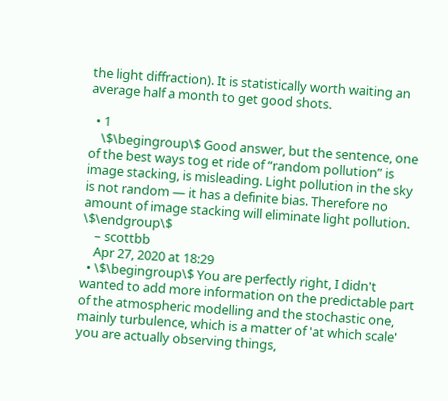the light diffraction). It is statistically worth waiting an average half a month to get good shots.

  • 1
    \$\begingroup\$ Good answer, but the sentence, one of the best ways tog et ride of “random pollution” is image stacking, is misleading. Light pollution in the sky is not random — it has a definite bias. Therefore no amount of image stacking will eliminate light pollution. \$\endgroup\$
    – scottbb
    Apr 27, 2020 at 18:29
  • \$\begingroup\$ You are perfectly right, I didn't wanted to add more information on the predictable part of the atmospheric modelling and the stochastic one, mainly turbulence, which is a matter of 'at which scale' you are actually observing things,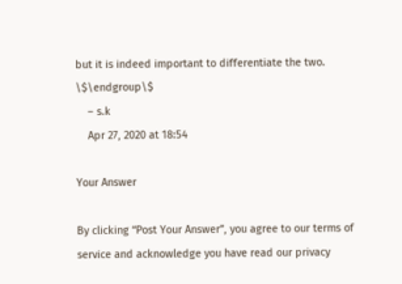but it is indeed important to differentiate the two. \$\endgroup\$
    – s.k
    Apr 27, 2020 at 18:54

Your Answer

By clicking “Post Your Answer”, you agree to our terms of service and acknowledge you have read our privacy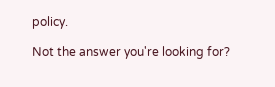policy.

Not the answer you're looking for?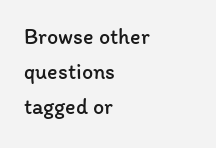Browse other questions tagged or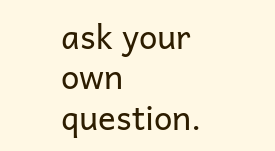ask your own question.